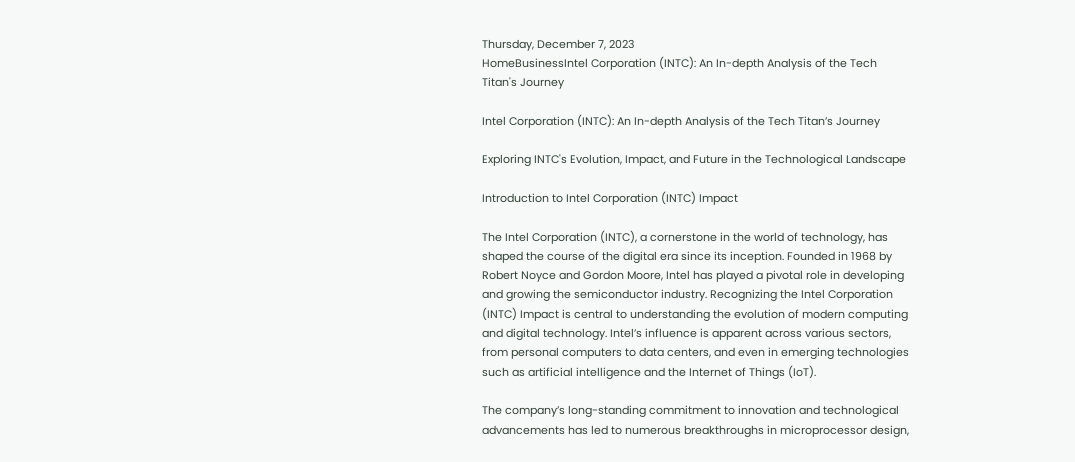Thursday, December 7, 2023
HomeBusinessIntel Corporation (INTC): An In-depth Analysis of the Tech Titan's Journey

Intel Corporation (INTC): An In-depth Analysis of the Tech Titan’s Journey

Exploring INTC's Evolution, Impact, and Future in the Technological Landscape

Introduction to Intel Corporation (INTC) Impact

The Intel Corporation (INTC), a cornerstone in the world of technology, has shaped the course of the digital era since its inception. Founded in 1968 by Robert Noyce and Gordon Moore, Intel has played a pivotal role in developing and growing the semiconductor industry. Recognizing the Intel Corporation (INTC) Impact is central to understanding the evolution of modern computing and digital technology. Intel’s influence is apparent across various sectors, from personal computers to data centers, and even in emerging technologies such as artificial intelligence and the Internet of Things (IoT).

The company’s long-standing commitment to innovation and technological advancements has led to numerous breakthroughs in microprocessor design,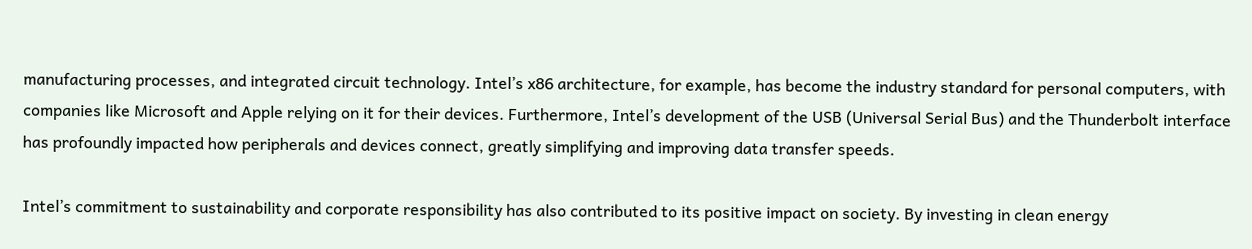manufacturing processes, and integrated circuit technology. Intel’s x86 architecture, for example, has become the industry standard for personal computers, with companies like Microsoft and Apple relying on it for their devices. Furthermore, Intel’s development of the USB (Universal Serial Bus) and the Thunderbolt interface has profoundly impacted how peripherals and devices connect, greatly simplifying and improving data transfer speeds.

Intel’s commitment to sustainability and corporate responsibility has also contributed to its positive impact on society. By investing in clean energy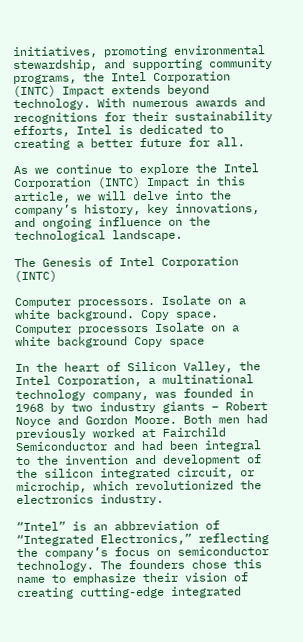initiatives, promoting environmental stewardship, and supporting community programs, the Intel Corporation (INTC) Impact extends beyond technology. With numerous awards and recognitions for their sustainability efforts, Intel is dedicated to creating a better future for all.

As we continue to explore the Intel Corporation (INTC) Impact in this article, we will delve into the company’s history, key innovations, and ongoing influence on the technological landscape.

The Genesis of Intel Corporation (INTC)

Computer processors. Isolate on a white background. Copy space.
Computer processors Isolate on a white background Copy space

In the heart of Silicon Valley, the Intel Corporation, a multinational technology company, was founded in 1968 by two industry giants – Robert Noyce and Gordon Moore. Both men had previously worked at Fairchild Semiconductor and had been integral to the invention and development of the silicon integrated circuit, or microchip, which revolutionized the electronics industry.

“Intel” is an abbreviation of “Integrated Electronics,” reflecting the company’s focus on semiconductor technology. The founders chose this name to emphasize their vision of creating cutting-edge integrated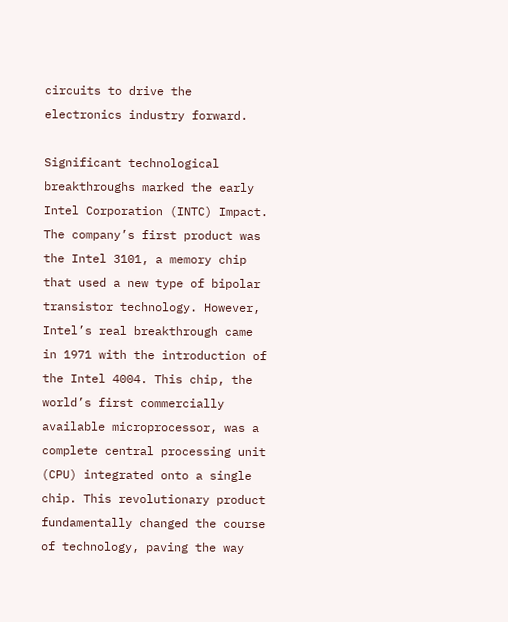circuits to drive the electronics industry forward.

Significant technological breakthroughs marked the early Intel Corporation (INTC) Impact. The company’s first product was the Intel 3101, a memory chip that used a new type of bipolar transistor technology. However, Intel’s real breakthrough came in 1971 with the introduction of the Intel 4004. This chip, the world’s first commercially available microprocessor, was a complete central processing unit (CPU) integrated onto a single chip. This revolutionary product fundamentally changed the course of technology, paving the way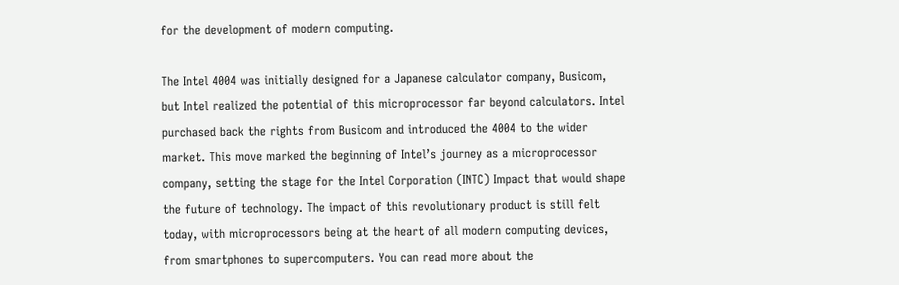for the development of modern computing.

The Intel 4004 was initially designed for a Japanese calculator company, Busicom, but Intel realized the potential of this microprocessor far beyond calculators. Intel purchased back the rights from Busicom and introduced the 4004 to the wider market. This move marked the beginning of Intel’s journey as a microprocessor company, setting the stage for the Intel Corporation (INTC) Impact that would shape the future of technology. The impact of this revolutionary product is still felt today, with microprocessors being at the heart of all modern computing devices, from smartphones to supercomputers. You can read more about the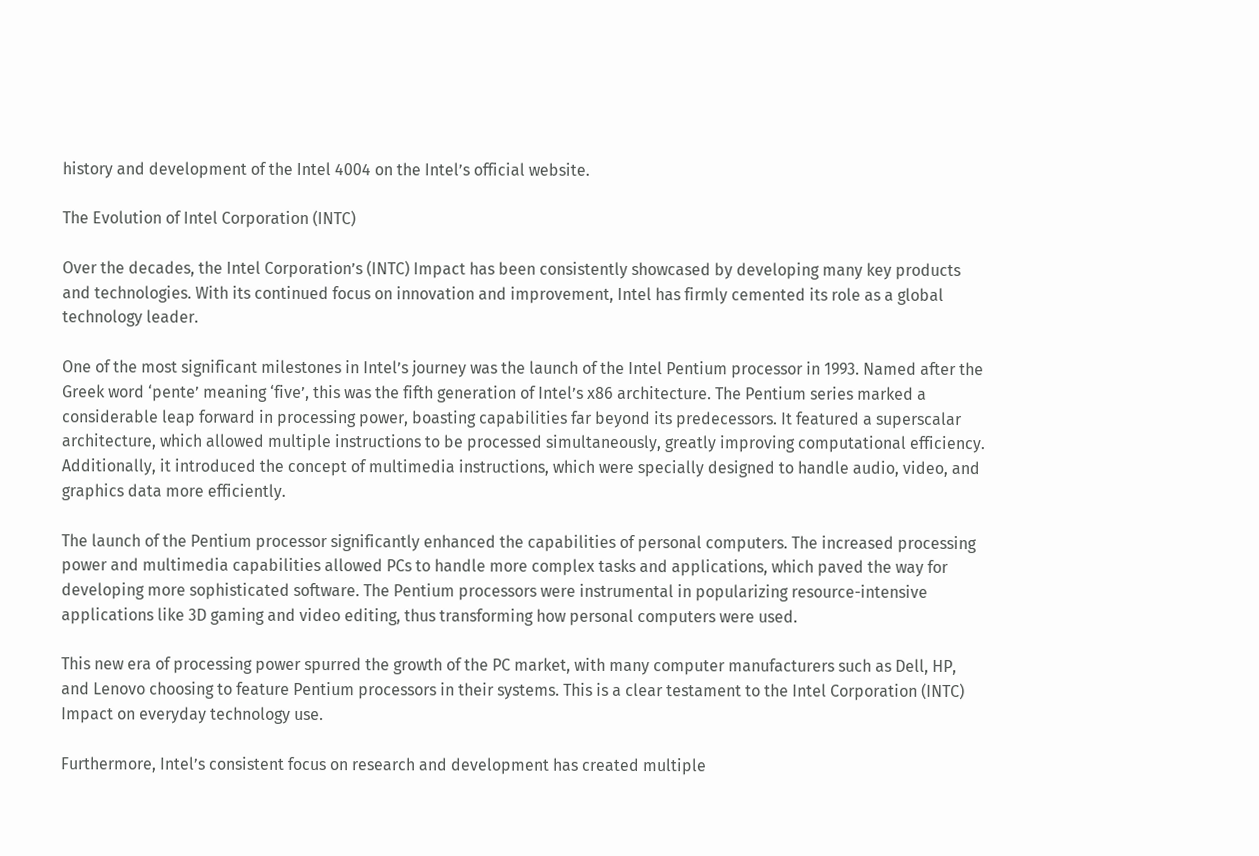history and development of the Intel 4004 on the Intel’s official website.

The Evolution of Intel Corporation (INTC)

Over the decades, the Intel Corporation’s (INTC) Impact has been consistently showcased by developing many key products and technologies. With its continued focus on innovation and improvement, Intel has firmly cemented its role as a global technology leader.

One of the most significant milestones in Intel’s journey was the launch of the Intel Pentium processor in 1993. Named after the Greek word ‘pente’ meaning ‘five’, this was the fifth generation of Intel’s x86 architecture. The Pentium series marked a considerable leap forward in processing power, boasting capabilities far beyond its predecessors. It featured a superscalar architecture, which allowed multiple instructions to be processed simultaneously, greatly improving computational efficiency. Additionally, it introduced the concept of multimedia instructions, which were specially designed to handle audio, video, and graphics data more efficiently.

The launch of the Pentium processor significantly enhanced the capabilities of personal computers. The increased processing power and multimedia capabilities allowed PCs to handle more complex tasks and applications, which paved the way for developing more sophisticated software. The Pentium processors were instrumental in popularizing resource-intensive applications like 3D gaming and video editing, thus transforming how personal computers were used.

This new era of processing power spurred the growth of the PC market, with many computer manufacturers such as Dell, HP, and Lenovo choosing to feature Pentium processors in their systems. This is a clear testament to the Intel Corporation (INTC) Impact on everyday technology use.

Furthermore, Intel’s consistent focus on research and development has created multiple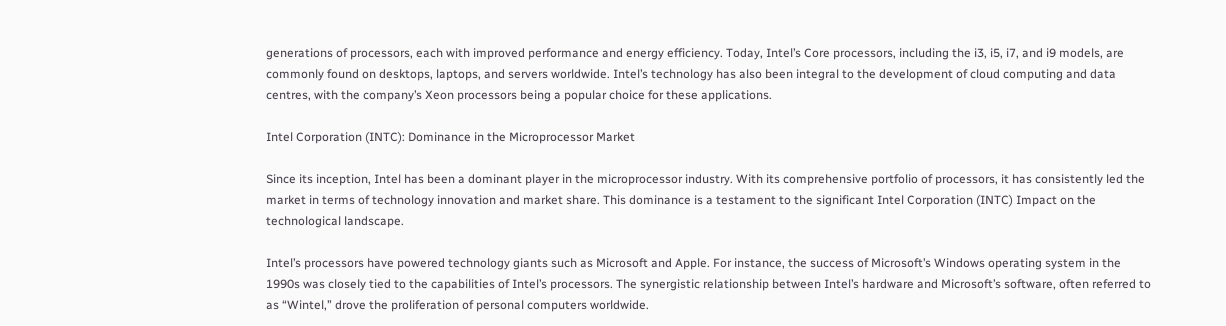generations of processors, each with improved performance and energy efficiency. Today, Intel’s Core processors, including the i3, i5, i7, and i9 models, are commonly found on desktops, laptops, and servers worldwide. Intel’s technology has also been integral to the development of cloud computing and data centres, with the company’s Xeon processors being a popular choice for these applications.

Intel Corporation (INTC): Dominance in the Microprocessor Market

Since its inception, Intel has been a dominant player in the microprocessor industry. With its comprehensive portfolio of processors, it has consistently led the market in terms of technology innovation and market share. This dominance is a testament to the significant Intel Corporation (INTC) Impact on the technological landscape.

Intel’s processors have powered technology giants such as Microsoft and Apple. For instance, the success of Microsoft’s Windows operating system in the 1990s was closely tied to the capabilities of Intel’s processors. The synergistic relationship between Intel’s hardware and Microsoft’s software, often referred to as “Wintel,” drove the proliferation of personal computers worldwide.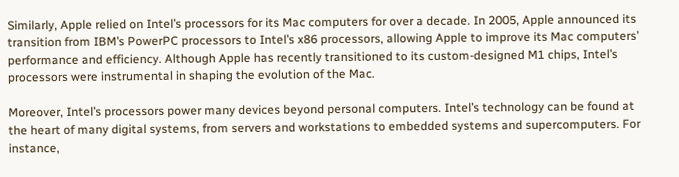Similarly, Apple relied on Intel’s processors for its Mac computers for over a decade. In 2005, Apple announced its transition from IBM’s PowerPC processors to Intel’s x86 processors, allowing Apple to improve its Mac computers’ performance and efficiency. Although Apple has recently transitioned to its custom-designed M1 chips, Intel’s processors were instrumental in shaping the evolution of the Mac.

Moreover, Intel’s processors power many devices beyond personal computers. Intel’s technology can be found at the heart of many digital systems, from servers and workstations to embedded systems and supercomputers. For instance,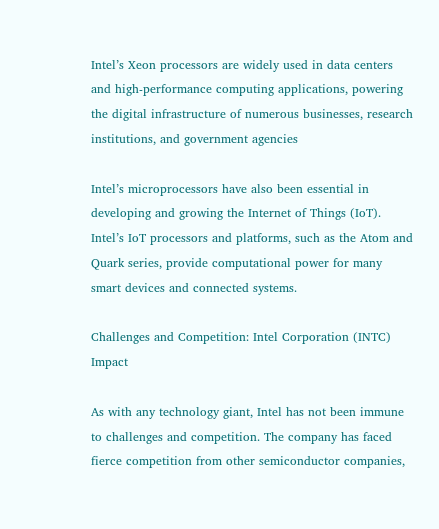Intel’s Xeon processors are widely used in data centers and high-performance computing applications, powering the digital infrastructure of numerous businesses, research institutions, and government agencies

Intel’s microprocessors have also been essential in developing and growing the Internet of Things (IoT). Intel’s IoT processors and platforms, such as the Atom and Quark series, provide computational power for many smart devices and connected systems.

Challenges and Competition: Intel Corporation (INTC) Impact

As with any technology giant, Intel has not been immune to challenges and competition. The company has faced fierce competition from other semiconductor companies,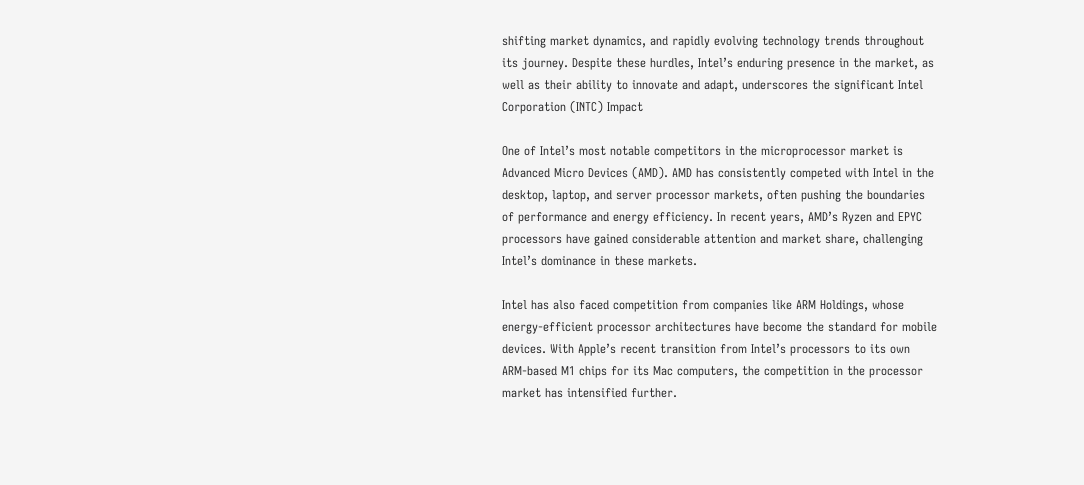shifting market dynamics, and rapidly evolving technology trends throughout its journey. Despite these hurdles, Intel’s enduring presence in the market, as well as their ability to innovate and adapt, underscores the significant Intel Corporation (INTC) Impact

One of Intel’s most notable competitors in the microprocessor market is Advanced Micro Devices (AMD). AMD has consistently competed with Intel in the desktop, laptop, and server processor markets, often pushing the boundaries of performance and energy efficiency. In recent years, AMD’s Ryzen and EPYC processors have gained considerable attention and market share, challenging Intel’s dominance in these markets.

Intel has also faced competition from companies like ARM Holdings, whose energy-efficient processor architectures have become the standard for mobile devices. With Apple’s recent transition from Intel’s processors to its own ARM-based M1 chips for its Mac computers, the competition in the processor market has intensified further.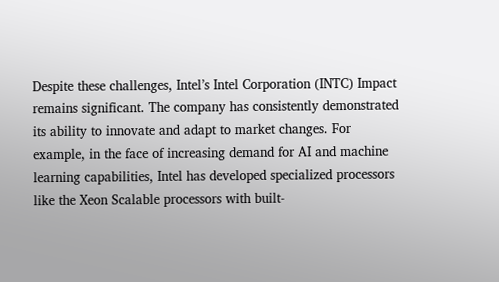Despite these challenges, Intel’s Intel Corporation (INTC) Impact remains significant. The company has consistently demonstrated its ability to innovate and adapt to market changes. For example, in the face of increasing demand for AI and machine learning capabilities, Intel has developed specialized processors like the Xeon Scalable processors with built-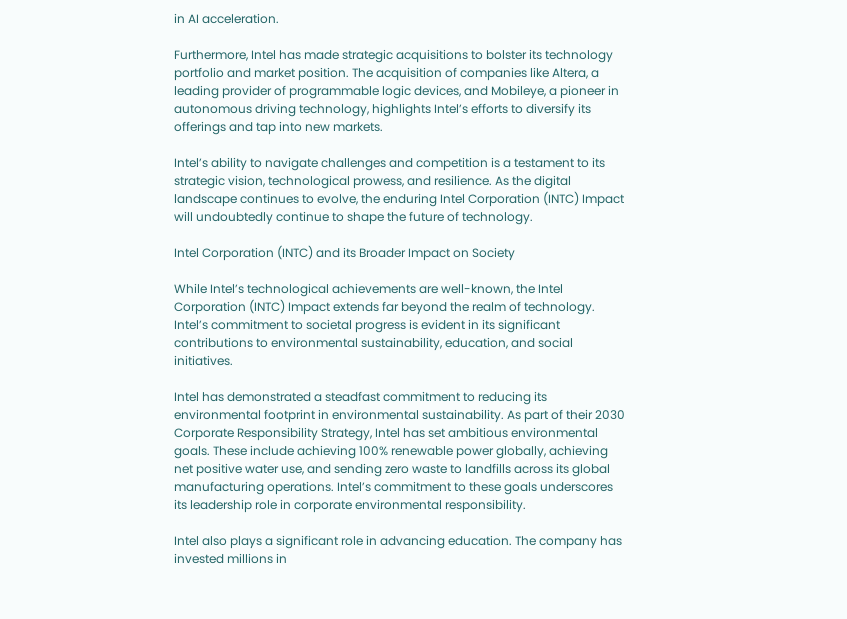in AI acceleration.

Furthermore, Intel has made strategic acquisitions to bolster its technology portfolio and market position. The acquisition of companies like Altera, a leading provider of programmable logic devices, and Mobileye, a pioneer in autonomous driving technology, highlights Intel’s efforts to diversify its offerings and tap into new markets.

Intel’s ability to navigate challenges and competition is a testament to its strategic vision, technological prowess, and resilience. As the digital landscape continues to evolve, the enduring Intel Corporation (INTC) Impact will undoubtedly continue to shape the future of technology.

Intel Corporation (INTC) and its Broader Impact on Society

While Intel’s technological achievements are well-known, the Intel Corporation (INTC) Impact extends far beyond the realm of technology. Intel’s commitment to societal progress is evident in its significant contributions to environmental sustainability, education, and social initiatives.

Intel has demonstrated a steadfast commitment to reducing its environmental footprint in environmental sustainability. As part of their 2030 Corporate Responsibility Strategy, Intel has set ambitious environmental goals. These include achieving 100% renewable power globally, achieving net positive water use, and sending zero waste to landfills across its global manufacturing operations. Intel’s commitment to these goals underscores its leadership role in corporate environmental responsibility.

Intel also plays a significant role in advancing education. The company has invested millions in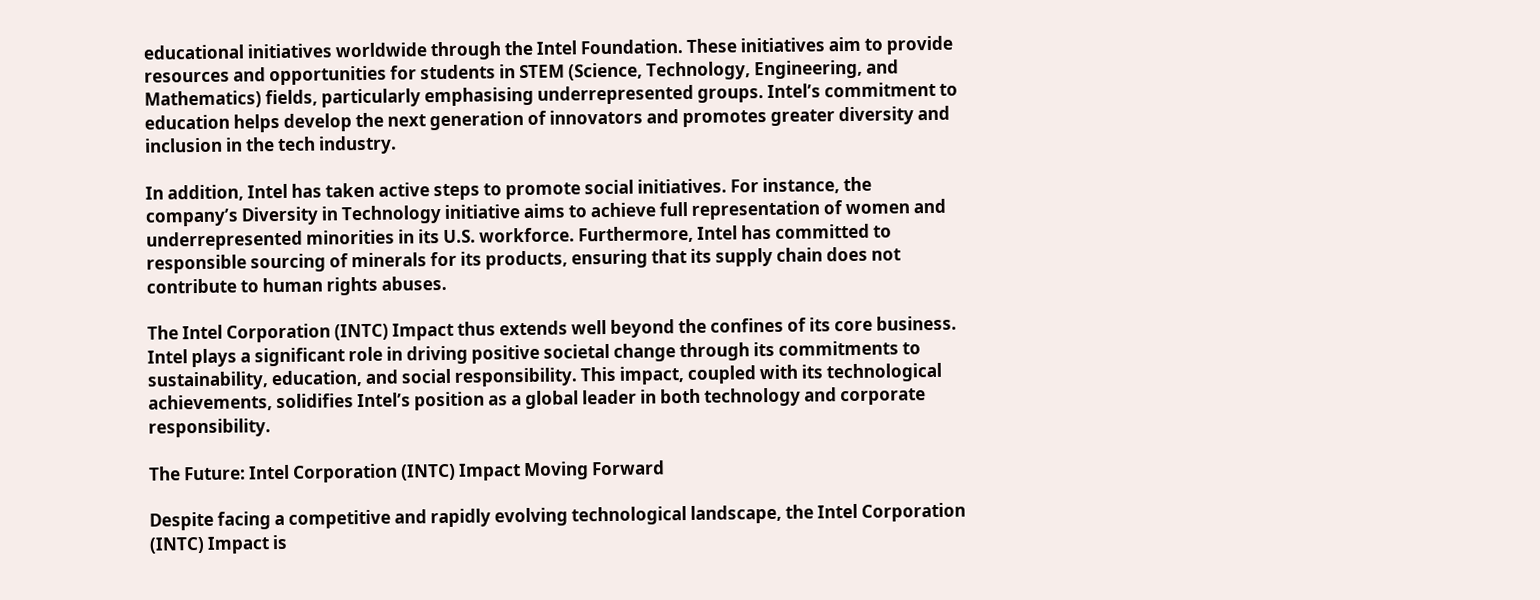educational initiatives worldwide through the Intel Foundation. These initiatives aim to provide resources and opportunities for students in STEM (Science, Technology, Engineering, and Mathematics) fields, particularly emphasising underrepresented groups. Intel’s commitment to education helps develop the next generation of innovators and promotes greater diversity and inclusion in the tech industry.

In addition, Intel has taken active steps to promote social initiatives. For instance, the company’s Diversity in Technology initiative aims to achieve full representation of women and underrepresented minorities in its U.S. workforce. Furthermore, Intel has committed to responsible sourcing of minerals for its products, ensuring that its supply chain does not contribute to human rights abuses.

The Intel Corporation (INTC) Impact thus extends well beyond the confines of its core business. Intel plays a significant role in driving positive societal change through its commitments to sustainability, education, and social responsibility. This impact, coupled with its technological achievements, solidifies Intel’s position as a global leader in both technology and corporate responsibility.

The Future: Intel Corporation (INTC) Impact Moving Forward

Despite facing a competitive and rapidly evolving technological landscape, the Intel Corporation (INTC) Impact is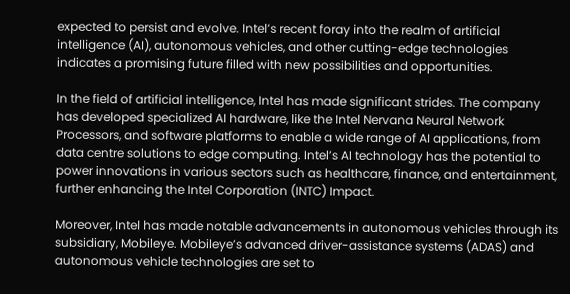expected to persist and evolve. Intel’s recent foray into the realm of artificial intelligence (AI), autonomous vehicles, and other cutting-edge technologies indicates a promising future filled with new possibilities and opportunities.

In the field of artificial intelligence, Intel has made significant strides. The company has developed specialized AI hardware, like the Intel Nervana Neural Network Processors, and software platforms to enable a wide range of AI applications, from data centre solutions to edge computing. Intel’s AI technology has the potential to power innovations in various sectors such as healthcare, finance, and entertainment, further enhancing the Intel Corporation (INTC) Impact.

Moreover, Intel has made notable advancements in autonomous vehicles through its subsidiary, Mobileye. Mobileye’s advanced driver-assistance systems (ADAS) and autonomous vehicle technologies are set to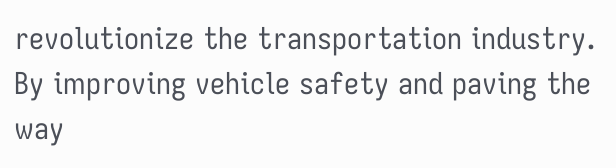revolutionize the transportation industry. By improving vehicle safety and paving the way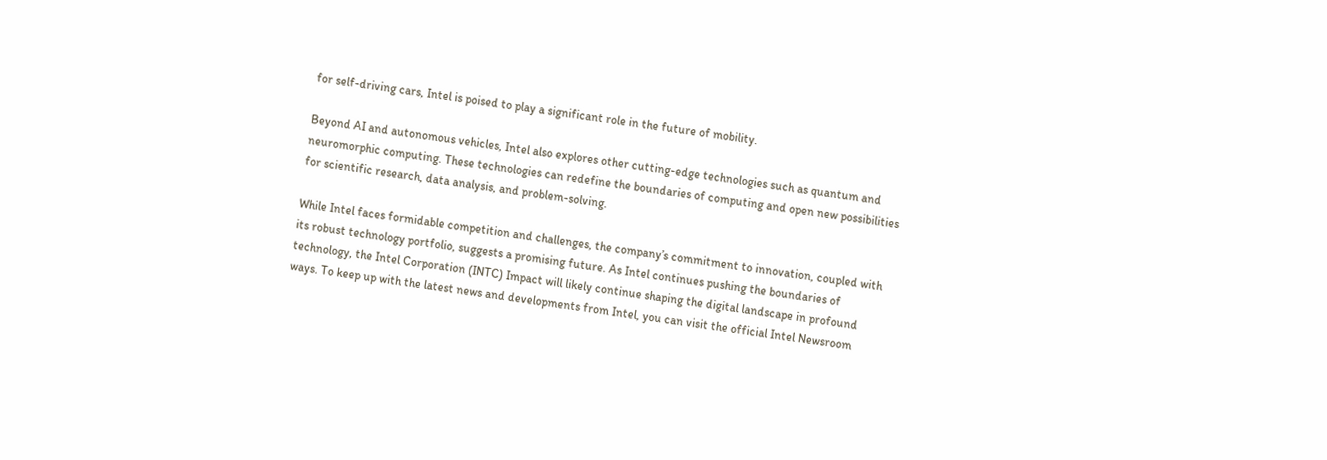for self-driving cars, Intel is poised to play a significant role in the future of mobility.

Beyond AI and autonomous vehicles, Intel also explores other cutting-edge technologies such as quantum and neuromorphic computing. These technologies can redefine the boundaries of computing and open new possibilities for scientific research, data analysis, and problem-solving.

While Intel faces formidable competition and challenges, the company’s commitment to innovation, coupled with its robust technology portfolio, suggests a promising future. As Intel continues pushing the boundaries of technology, the Intel Corporation (INTC) Impact will likely continue shaping the digital landscape in profound ways. To keep up with the latest news and developments from Intel, you can visit the official Intel Newsroom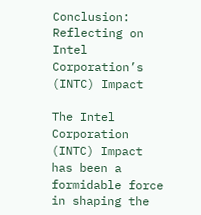Conclusion: Reflecting on Intel Corporation’s (INTC) Impact

The Intel Corporation (INTC) Impact has been a formidable force in shaping the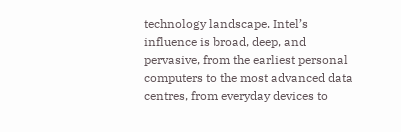technology landscape. Intel’s influence is broad, deep, and pervasive, from the earliest personal computers to the most advanced data centres, from everyday devices to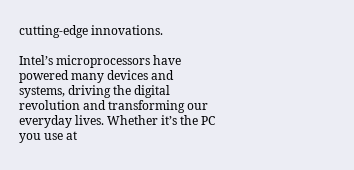cutting-edge innovations.

Intel’s microprocessors have powered many devices and systems, driving the digital revolution and transforming our everyday lives. Whether it’s the PC you use at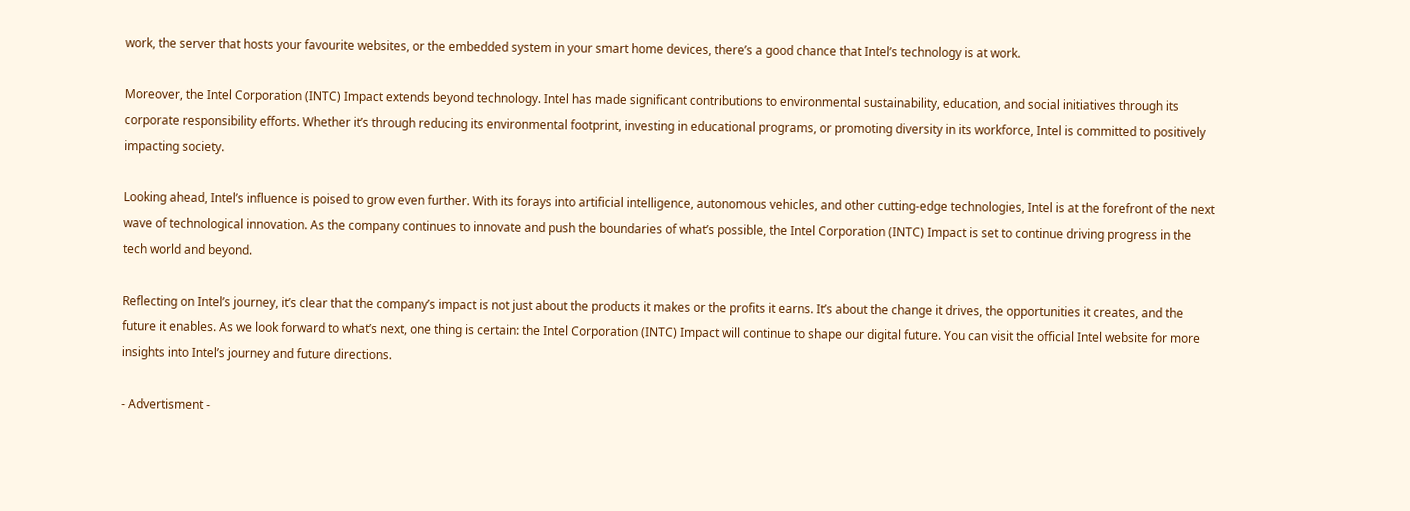work, the server that hosts your favourite websites, or the embedded system in your smart home devices, there’s a good chance that Intel’s technology is at work.

Moreover, the Intel Corporation (INTC) Impact extends beyond technology. Intel has made significant contributions to environmental sustainability, education, and social initiatives through its corporate responsibility efforts. Whether it’s through reducing its environmental footprint, investing in educational programs, or promoting diversity in its workforce, Intel is committed to positively impacting society.

Looking ahead, Intel’s influence is poised to grow even further. With its forays into artificial intelligence, autonomous vehicles, and other cutting-edge technologies, Intel is at the forefront of the next wave of technological innovation. As the company continues to innovate and push the boundaries of what’s possible, the Intel Corporation (INTC) Impact is set to continue driving progress in the tech world and beyond.

Reflecting on Intel’s journey, it’s clear that the company’s impact is not just about the products it makes or the profits it earns. It’s about the change it drives, the opportunities it creates, and the future it enables. As we look forward to what’s next, one thing is certain: the Intel Corporation (INTC) Impact will continue to shape our digital future. You can visit the official Intel website for more insights into Intel’s journey and future directions.

- Advertisment -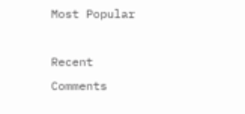Most Popular

Recent Comments